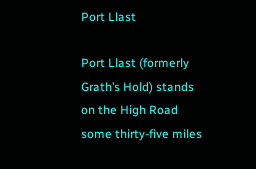Port Llast

Port Llast (formerly Grath’s Hold) stands on the High Road some thirty-five miles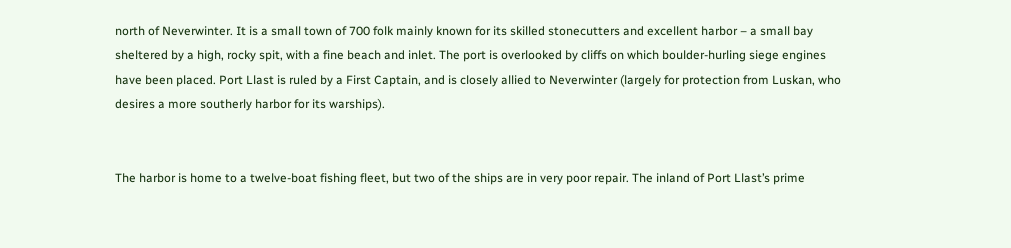north of Neverwinter. It is a small town of 700 folk mainly known for its skilled stonecutters and excellent harbor – a small bay sheltered by a high, rocky spit, with a fine beach and inlet. The port is overlooked by cliffs on which boulder-hurling siege engines have been placed. Port Llast is ruled by a First Captain, and is closely allied to Neverwinter (largely for protection from Luskan, who desires a more southerly harbor for its warships).


The harbor is home to a twelve-boat fishing fleet, but two of the ships are in very poor repair. The inland of Port Llast’s prime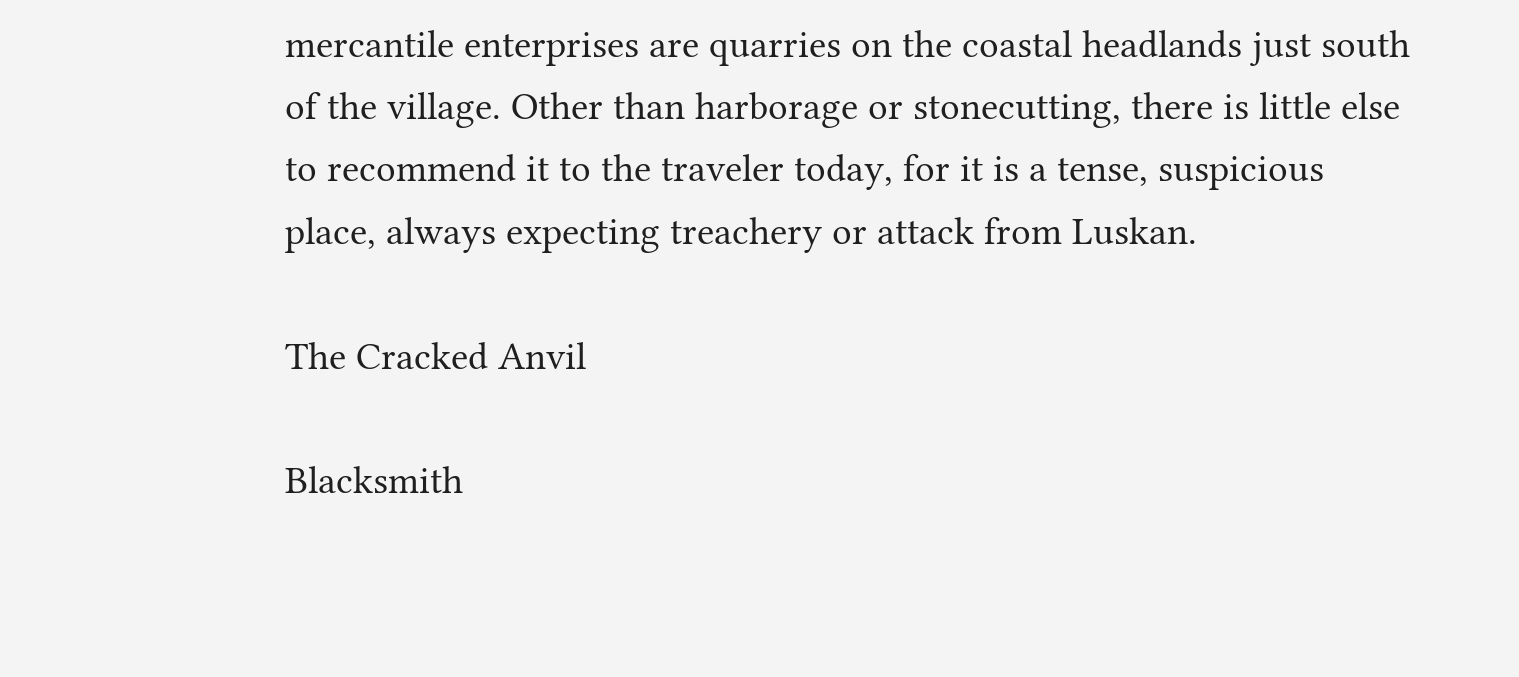mercantile enterprises are quarries on the coastal headlands just south of the village. Other than harborage or stonecutting, there is little else to recommend it to the traveler today, for it is a tense, suspicious place, always expecting treachery or attack from Luskan.

The Cracked Anvil

Blacksmith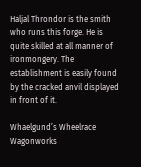Haljal Throndor is the smith who runs this forge. He is quite skilled at all manner of ironmongery. The establishment is easily found by the cracked anvil displayed in front of it.

Whaelgund’s Wheelrace Wagonworks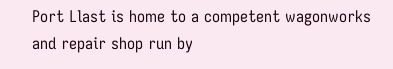Port Llast is home to a competent wagonworks and repair shop run by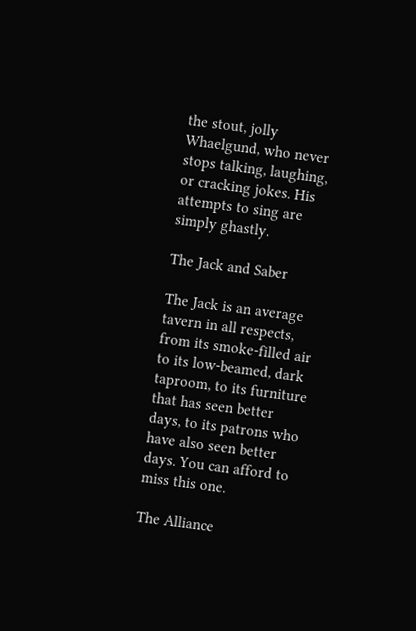the stout, jolly Whaelgund, who never stops talking, laughing, or cracking jokes. His attempts to sing are simply ghastly.

The Jack and Saber

The Jack is an average tavern in all respects, from its smoke-filled air to its low-beamed, dark taproom, to its furniture that has seen better days, to its patrons who have also seen better days. You can afford to miss this one.

The Alliance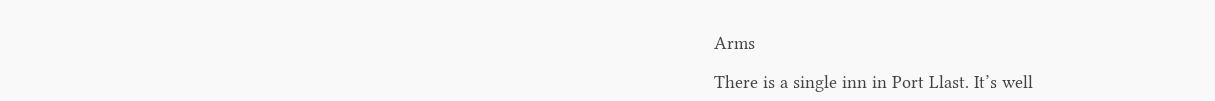Arms

There is a single inn in Port Llast. It’s well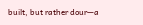built, but rather dour—a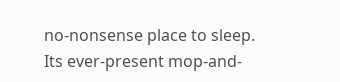no-nonsense place to sleep. Its ever-present mop-and-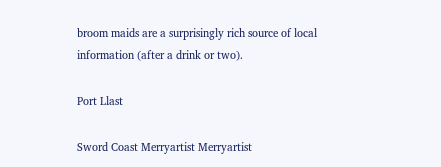broom maids are a surprisingly rich source of local information (after a drink or two).

Port Llast

Sword Coast Merryartist Merryartist